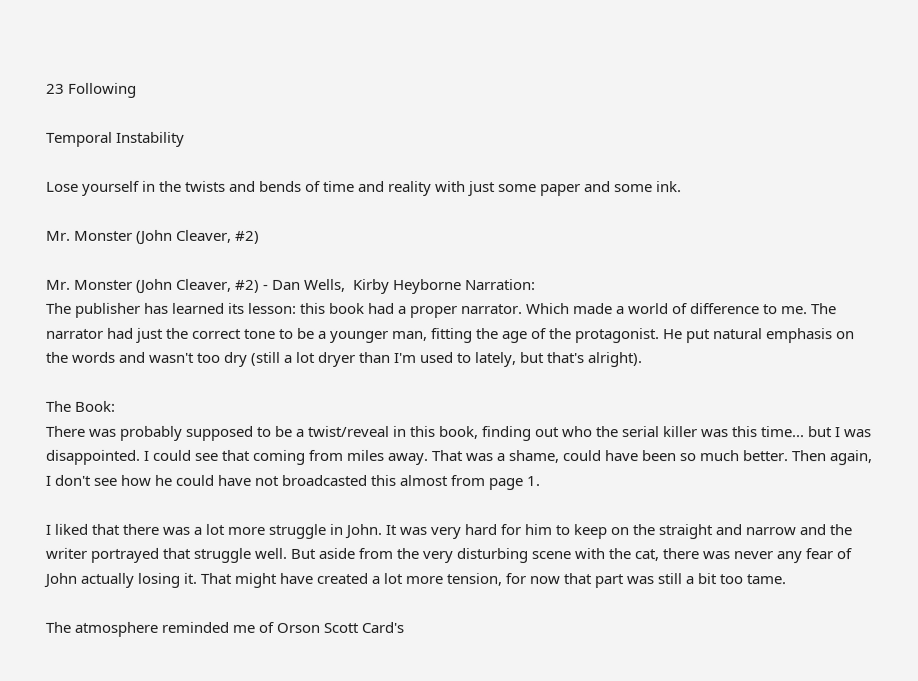23 Following

Temporal Instability

Lose yourself in the twists and bends of time and reality with just some paper and some ink.

Mr. Monster (John Cleaver, #2)

Mr. Monster (John Cleaver, #2) - Dan Wells,  Kirby Heyborne Narration:
The publisher has learned its lesson: this book had a proper narrator. Which made a world of difference to me. The narrator had just the correct tone to be a younger man, fitting the age of the protagonist. He put natural emphasis on the words and wasn't too dry (still a lot dryer than I'm used to lately, but that's alright).

The Book:
There was probably supposed to be a twist/reveal in this book, finding out who the serial killer was this time... but I was disappointed. I could see that coming from miles away. That was a shame, could have been so much better. Then again, I don't see how he could have not broadcasted this almost from page 1.

I liked that there was a lot more struggle in John. It was very hard for him to keep on the straight and narrow and the writer portrayed that struggle well. But aside from the very disturbing scene with the cat, there was never any fear of John actually losing it. That might have created a lot more tension, for now that part was still a bit too tame.

The atmosphere reminded me of Orson Scott Card's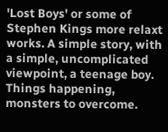'Lost Boys' or some of Stephen Kings more relaxt works. A simple story, with a simple, uncomplicated viewpoint, a teenage boy. Things happening, monsters to overcome.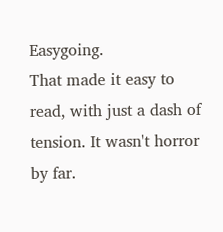Easygoing.
That made it easy to read, with just a dash of tension. It wasn't horror by far.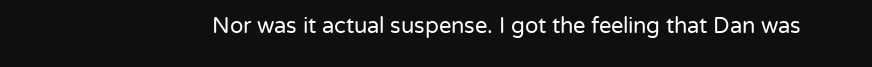Nor was it actual suspense. I got the feeling that Dan was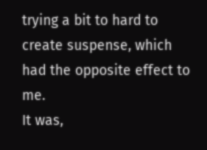trying a bit to hard to create suspense, which had the opposite effect to me.
It was,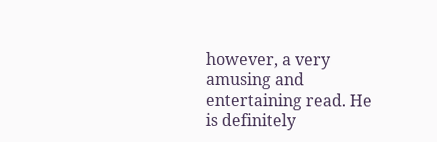however, a very amusing and entertaining read. He is definitely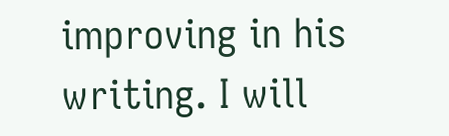improving in his writing. I will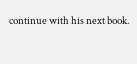continue with his next book.